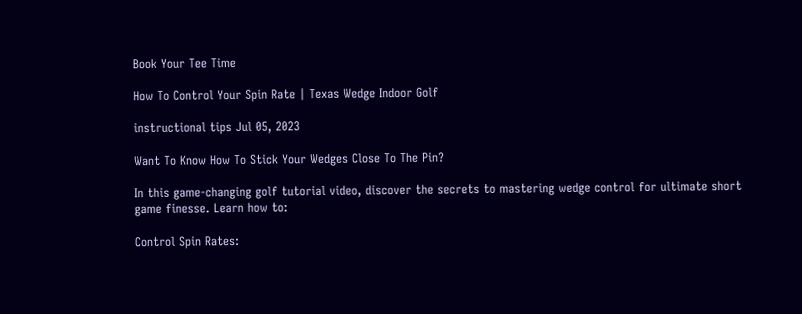Book Your Tee Time

How To Control Your Spin Rate | Texas Wedge Indoor Golf

instructional tips Jul 05, 2023

Want To Know How To Stick Your Wedges Close To The Pin?

In this game-changing golf tutorial video, discover the secrets to mastering wedge control for ultimate short game finesse. Learn how to:

Control Spin Rates: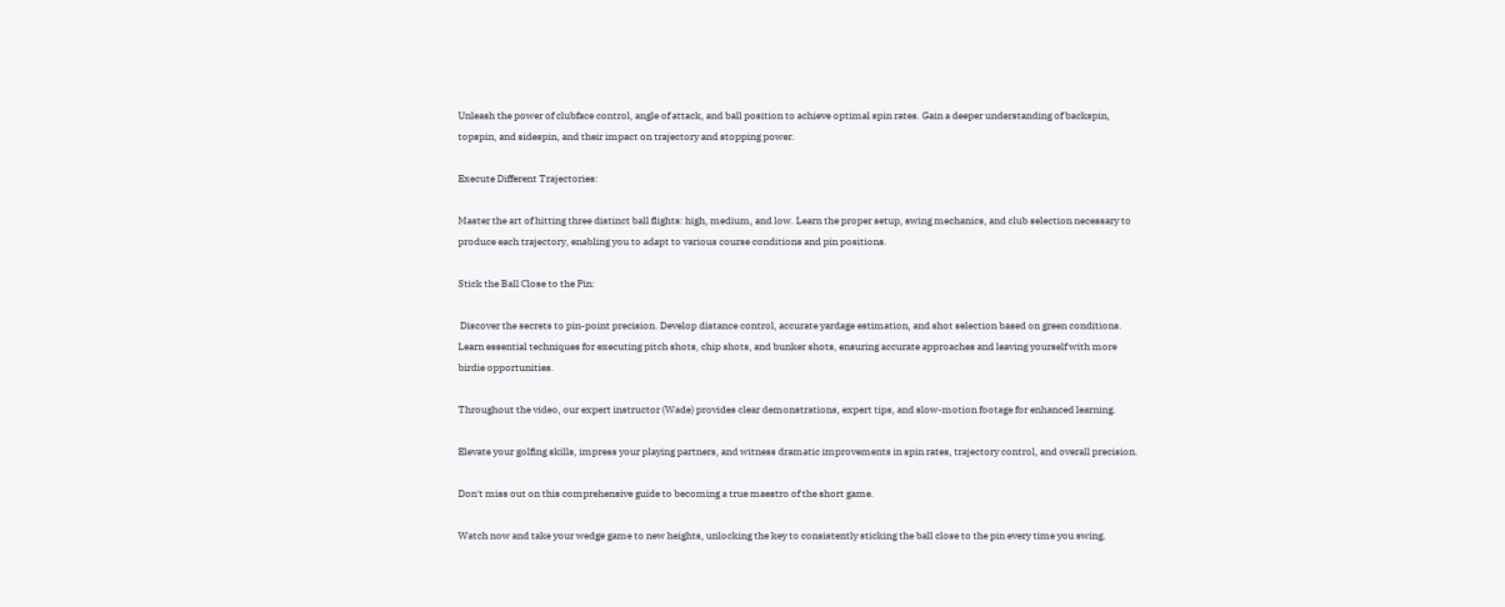Unleash the power of clubface control, angle of attack, and ball position to achieve optimal spin rates. Gain a deeper understanding of backspin, topspin, and sidespin, and their impact on trajectory and stopping power.

Execute Different Trajectories:

Master the art of hitting three distinct ball flights: high, medium, and low. Learn the proper setup, swing mechanics, and club selection necessary to produce each trajectory, enabling you to adapt to various course conditions and pin positions.

Stick the Ball Close to the Pin:

 Discover the secrets to pin-point precision. Develop distance control, accurate yardage estimation, and shot selection based on green conditions. Learn essential techniques for executing pitch shots, chip shots, and bunker shots, ensuring accurate approaches and leaving yourself with more birdie opportunities.

Throughout the video, our expert instructor (Wade) provides clear demonstrations, expert tips, and slow-motion footage for enhanced learning.

Elevate your golfing skills, impress your playing partners, and witness dramatic improvements in spin rates, trajectory control, and overall precision.

Don't miss out on this comprehensive guide to becoming a true maestro of the short game.

Watch now and take your wedge game to new heights, unlocking the key to consistently sticking the ball close to the pin every time you swing.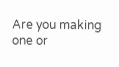Are you making one or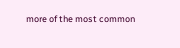more of the most common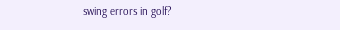swing errors in golf?